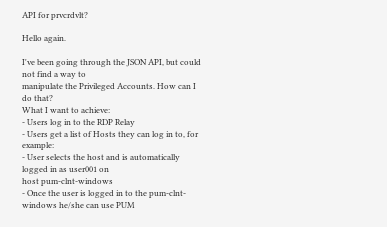API for prvcrdvlt?

Hello again.

I've been going through the JSON API, but could not find a way to
manipulate the Privileged Accounts. How can I do that?
What I want to achieve:
- Users log in to the RDP Relay
- Users get a list of Hosts they can log in to, for example:
- User selects the host and is automatically logged in as user001 on
host pum-clnt-windows
- Once the user is logged in to the pum-clnt-windows he/she can use PUM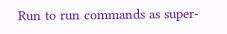Run to run commands as super-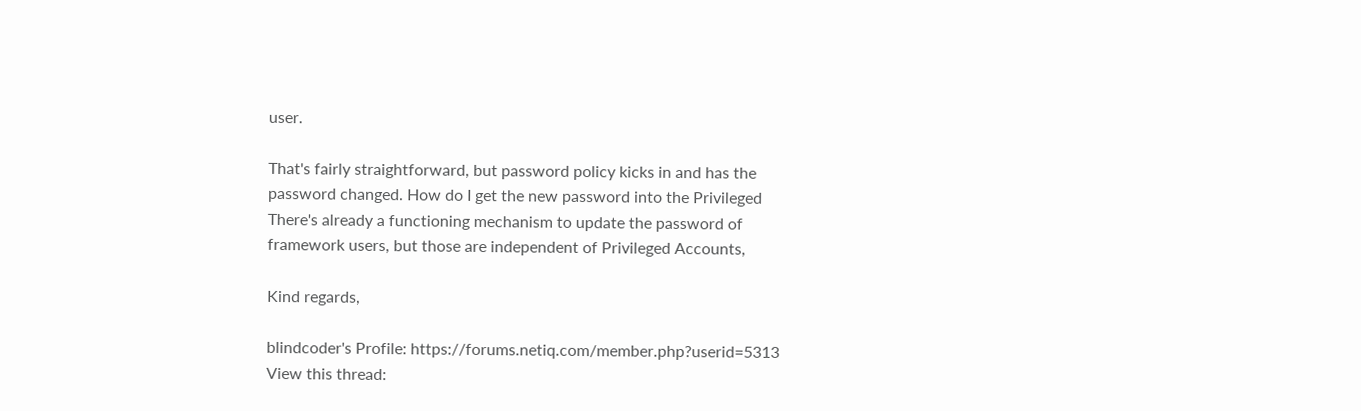user.

That's fairly straightforward, but password policy kicks in and has the
password changed. How do I get the new password into the Privileged
There's already a functioning mechanism to update the password of
framework users, but those are independent of Privileged Accounts,

Kind regards,

blindcoder's Profile: https://forums.netiq.com/member.php?userid=5313
View this thread: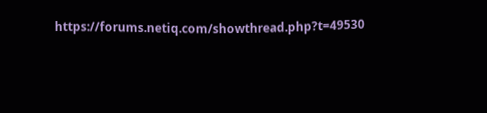https://forums.netiq.com/showthread.php?t=49530